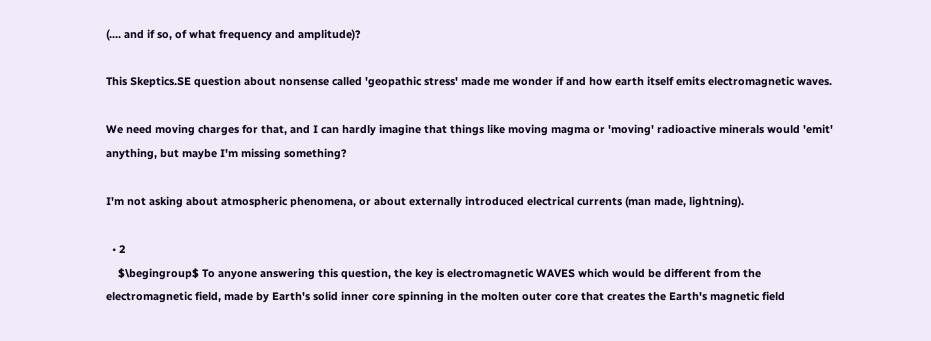(.... and if so, of what frequency and amplitude)?

This Skeptics.SE question about nonsense called 'geopathic stress' made me wonder if and how earth itself emits electromagnetic waves.

We need moving charges for that, and I can hardly imagine that things like moving magma or 'moving' radioactive minerals would 'emit' anything, but maybe I'm missing something?

I'm not asking about atmospheric phenomena, or about externally introduced electrical currents (man made, lightning).

  • 2
    $\begingroup$ To anyone answering this question, the key is electromagnetic WAVES which would be different from the electromagnetic field, made by Earth's solid inner core spinning in the molten outer core that creates the Earth's magnetic field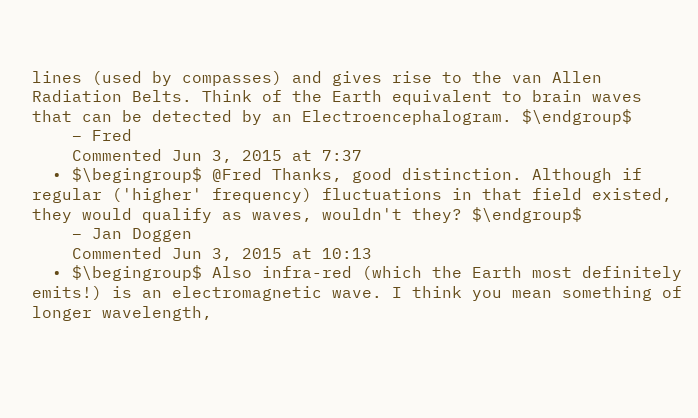lines (used by compasses) and gives rise to the van Allen Radiation Belts. Think of the Earth equivalent to brain waves that can be detected by an Electroencephalogram. $\endgroup$
    – Fred
    Commented Jun 3, 2015 at 7:37
  • $\begingroup$ @Fred Thanks, good distinction. Although if regular ('higher' frequency) fluctuations in that field existed, they would qualify as waves, wouldn't they? $\endgroup$
    – Jan Doggen
    Commented Jun 3, 2015 at 10:13
  • $\begingroup$ Also infra-red (which the Earth most definitely emits!) is an electromagnetic wave. I think you mean something of longer wavelength,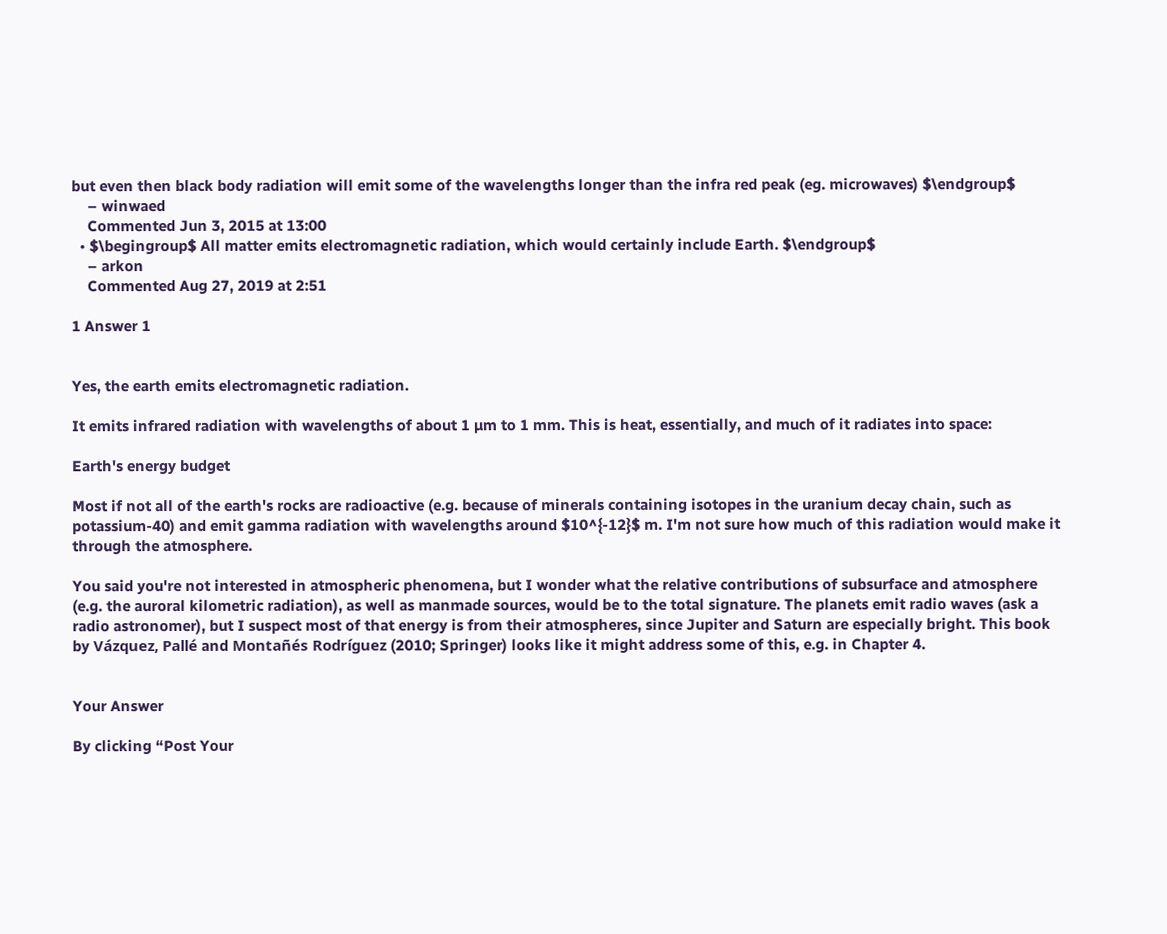but even then black body radiation will emit some of the wavelengths longer than the infra red peak (eg. microwaves) $\endgroup$
    – winwaed
    Commented Jun 3, 2015 at 13:00
  • $\begingroup$ All matter emits electromagnetic radiation, which would certainly include Earth. $\endgroup$
    – arkon
    Commented Aug 27, 2019 at 2:51

1 Answer 1


Yes, the earth emits electromagnetic radiation.

It emits infrared radiation with wavelengths of about 1 µm to 1 mm. This is heat, essentially, and much of it radiates into space:

Earth's energy budget

Most if not all of the earth's rocks are radioactive (e.g. because of minerals containing isotopes in the uranium decay chain, such as potassium-40) and emit gamma radiation with wavelengths around $10^{-12}$ m. I'm not sure how much of this radiation would make it through the atmosphere.

You said you're not interested in atmospheric phenomena, but I wonder what the relative contributions of subsurface and atmosphere (e.g. the auroral kilometric radiation), as well as manmade sources, would be to the total signature. The planets emit radio waves (ask a radio astronomer), but I suspect most of that energy is from their atmospheres, since Jupiter and Saturn are especially bright. This book by Vázquez, Pallé and Montañés Rodríguez (2010; Springer) looks like it might address some of this, e.g. in Chapter 4.


Your Answer

By clicking “Post Your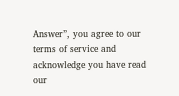Answer”, you agree to our terms of service and acknowledge you have read our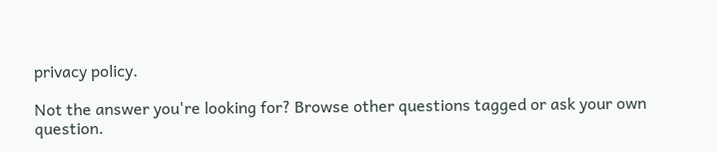privacy policy.

Not the answer you're looking for? Browse other questions tagged or ask your own question.